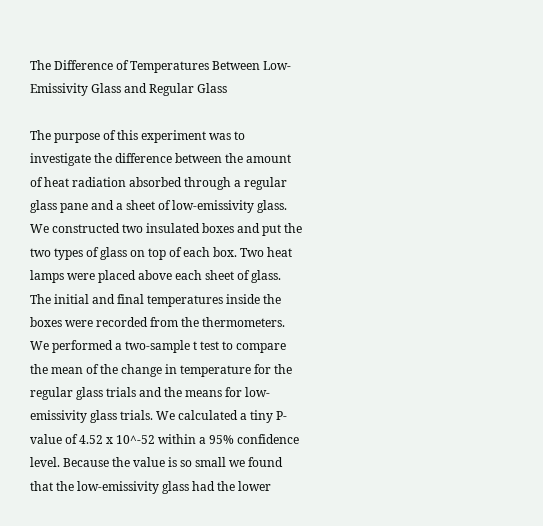The Difference of Temperatures Between Low-Emissivity Glass and Regular Glass

The purpose of this experiment was to investigate the difference between the amount of heat radiation absorbed through a regular glass pane and a sheet of low-emissivity glass. We constructed two insulated boxes and put the two types of glass on top of each box. Two heat lamps were placed above each sheet of glass. The initial and final temperatures inside the boxes were recorded from the thermometers. We performed a two-sample t test to compare the mean of the change in temperature for the regular glass trials and the means for low-emissivity glass trials. We calculated a tiny P-value of 4.52 x 10^-52 within a 95% confidence level. Because the value is so small we found that the low-emissivity glass had the lower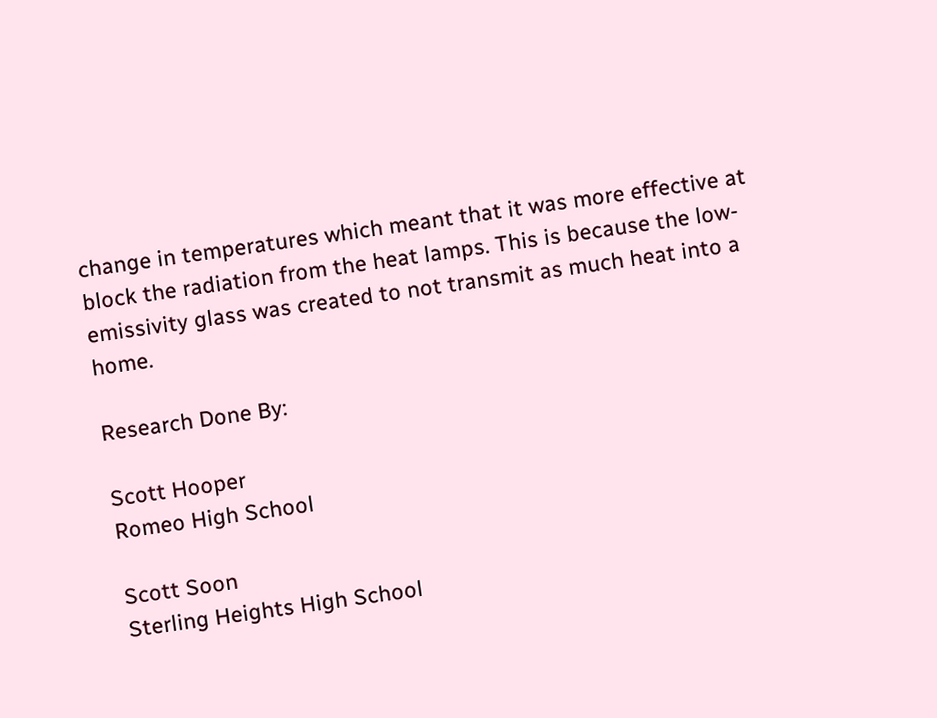change in temperatures which meant that it was more effective at block the radiation from the heat lamps. This is because the low-emissivity glass was created to not transmit as much heat into a home.

Research Done By:

Scott Hooper
Romeo High School

Scott Soon
Sterling Heights High School